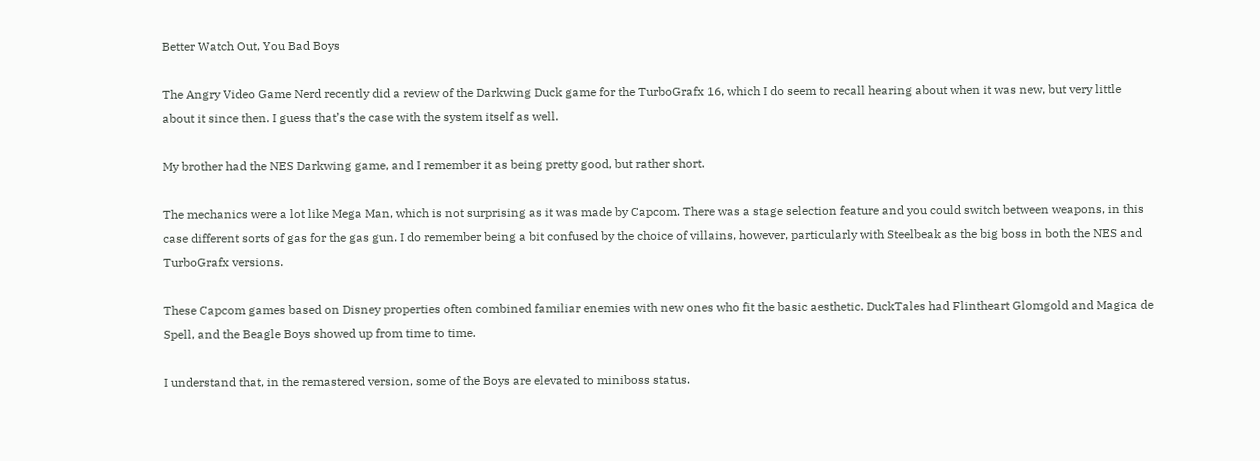Better Watch Out, You Bad Boys

The Angry Video Game Nerd recently did a review of the Darkwing Duck game for the TurboGrafx 16, which I do seem to recall hearing about when it was new, but very little about it since then. I guess that’s the case with the system itself as well.

My brother had the NES Darkwing game, and I remember it as being pretty good, but rather short.

The mechanics were a lot like Mega Man, which is not surprising as it was made by Capcom. There was a stage selection feature and you could switch between weapons, in this case different sorts of gas for the gas gun. I do remember being a bit confused by the choice of villains, however, particularly with Steelbeak as the big boss in both the NES and TurboGrafx versions.

These Capcom games based on Disney properties often combined familiar enemies with new ones who fit the basic aesthetic. DuckTales had Flintheart Glomgold and Magica de Spell, and the Beagle Boys showed up from time to time.

I understand that, in the remastered version, some of the Boys are elevated to miniboss status.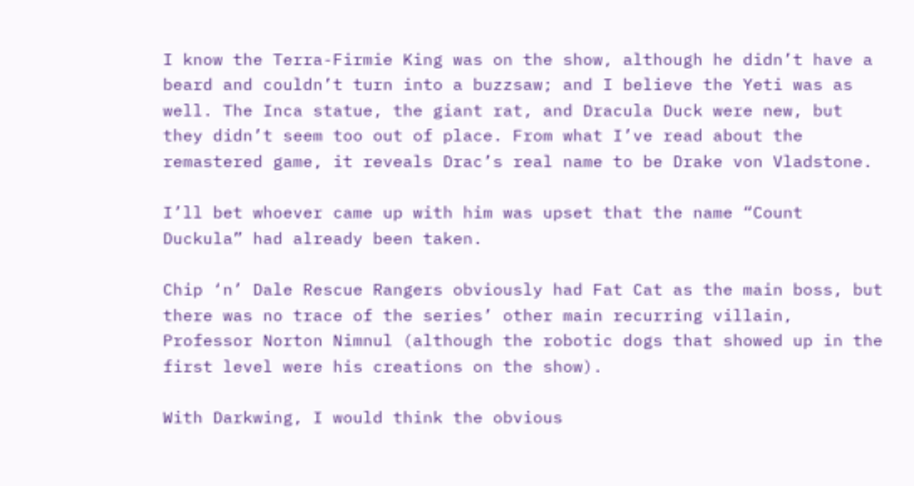I know the Terra-Firmie King was on the show, although he didn’t have a beard and couldn’t turn into a buzzsaw; and I believe the Yeti was as well. The Inca statue, the giant rat, and Dracula Duck were new, but they didn’t seem too out of place. From what I’ve read about the remastered game, it reveals Drac’s real name to be Drake von Vladstone.

I’ll bet whoever came up with him was upset that the name “Count Duckula” had already been taken.

Chip ‘n’ Dale Rescue Rangers obviously had Fat Cat as the main boss, but there was no trace of the series’ other main recurring villain, Professor Norton Nimnul (although the robotic dogs that showed up in the first level were his creations on the show).

With Darkwing, I would think the obvious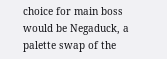choice for main boss would be Negaduck, a palette swap of the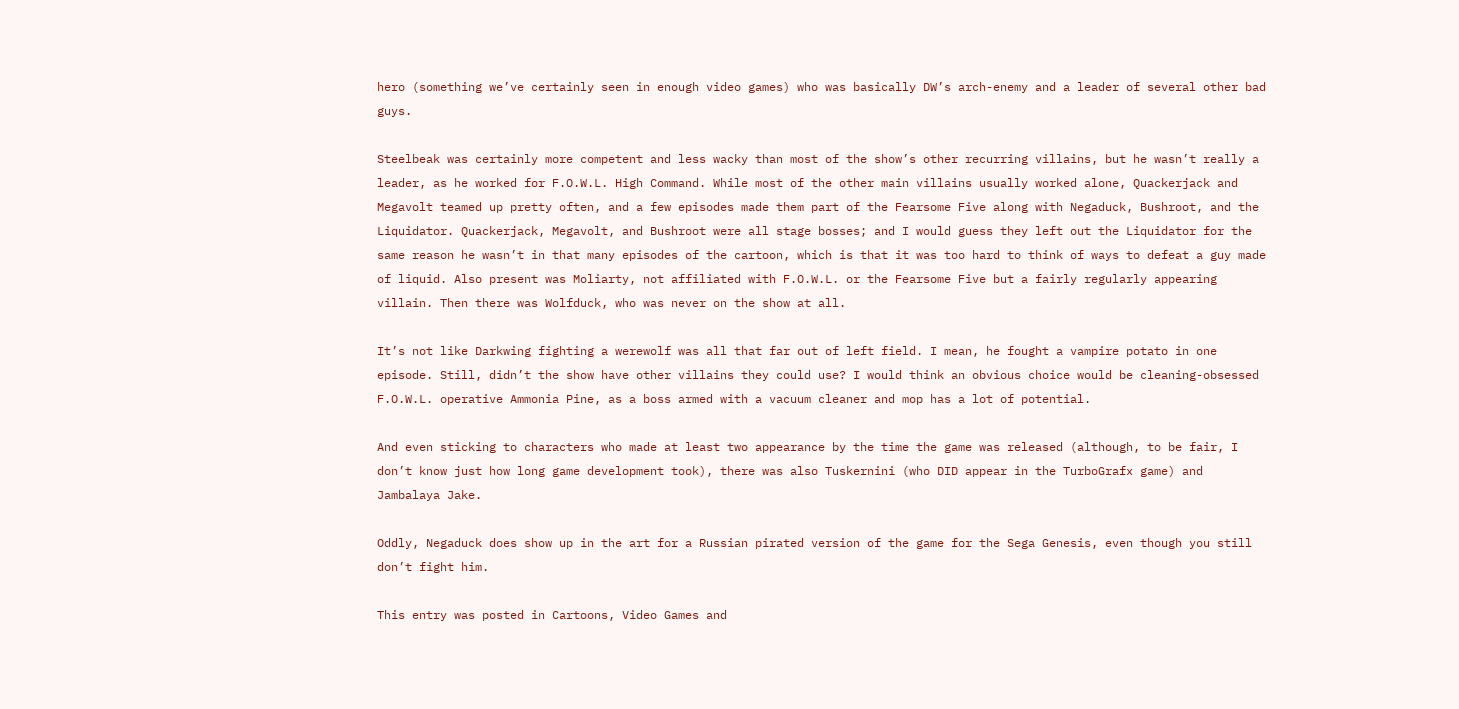hero (something we’ve certainly seen in enough video games) who was basically DW’s arch-enemy and a leader of several other bad guys.

Steelbeak was certainly more competent and less wacky than most of the show’s other recurring villains, but he wasn’t really a leader, as he worked for F.O.W.L. High Command. While most of the other main villains usually worked alone, Quackerjack and Megavolt teamed up pretty often, and a few episodes made them part of the Fearsome Five along with Negaduck, Bushroot, and the Liquidator. Quackerjack, Megavolt, and Bushroot were all stage bosses; and I would guess they left out the Liquidator for the same reason he wasn’t in that many episodes of the cartoon, which is that it was too hard to think of ways to defeat a guy made of liquid. Also present was Moliarty, not affiliated with F.O.W.L. or the Fearsome Five but a fairly regularly appearing villain. Then there was Wolfduck, who was never on the show at all.

It’s not like Darkwing fighting a werewolf was all that far out of left field. I mean, he fought a vampire potato in one episode. Still, didn’t the show have other villains they could use? I would think an obvious choice would be cleaning-obsessed F.O.W.L. operative Ammonia Pine, as a boss armed with a vacuum cleaner and mop has a lot of potential.

And even sticking to characters who made at least two appearance by the time the game was released (although, to be fair, I don’t know just how long game development took), there was also Tuskernini (who DID appear in the TurboGrafx game) and Jambalaya Jake.

Oddly, Negaduck does show up in the art for a Russian pirated version of the game for the Sega Genesis, even though you still don’t fight him.

This entry was posted in Cartoons, Video Games and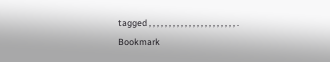tagged , , , , , , , , , , , , , , , , , , , , , , . Bookmark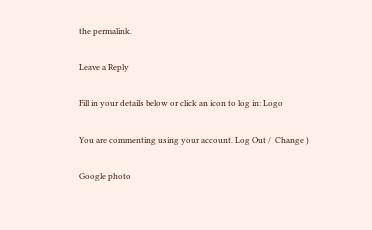the permalink.

Leave a Reply

Fill in your details below or click an icon to log in: Logo

You are commenting using your account. Log Out /  Change )

Google photo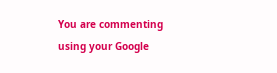You are commenting using your Google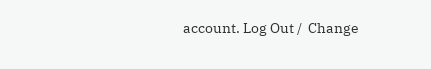account. Log Out /  Change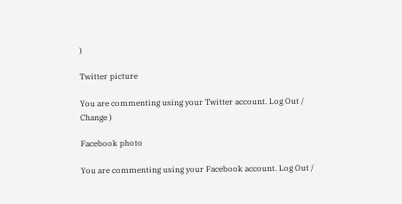)

Twitter picture

You are commenting using your Twitter account. Log Out /  Change )

Facebook photo

You are commenting using your Facebook account. Log Out /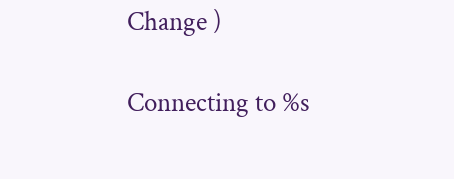Change )

Connecting to %s